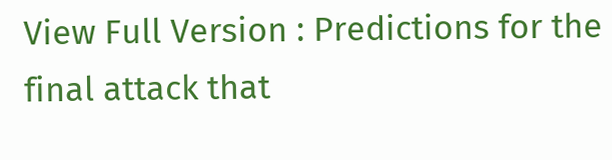View Full Version : Predictions for the final attack that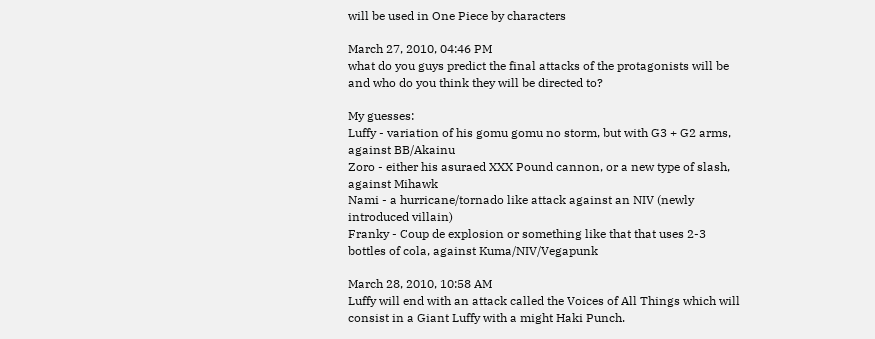will be used in One Piece by characters

March 27, 2010, 04:46 PM
what do you guys predict the final attacks of the protagonists will be and who do you think they will be directed to?

My guesses:
Luffy - variation of his gomu gomu no storm, but with G3 + G2 arms, against BB/Akainu
Zoro - either his asuraed XXX Pound cannon, or a new type of slash, against Mihawk
Nami - a hurricane/tornado like attack against an NIV (newly introduced villain)
Franky - Coup de explosion or something like that that uses 2-3 bottles of cola, against Kuma/NIV/Vegapunk

March 28, 2010, 10:58 AM
Luffy will end with an attack called the Voices of All Things which will consist in a Giant Luffy with a might Haki Punch.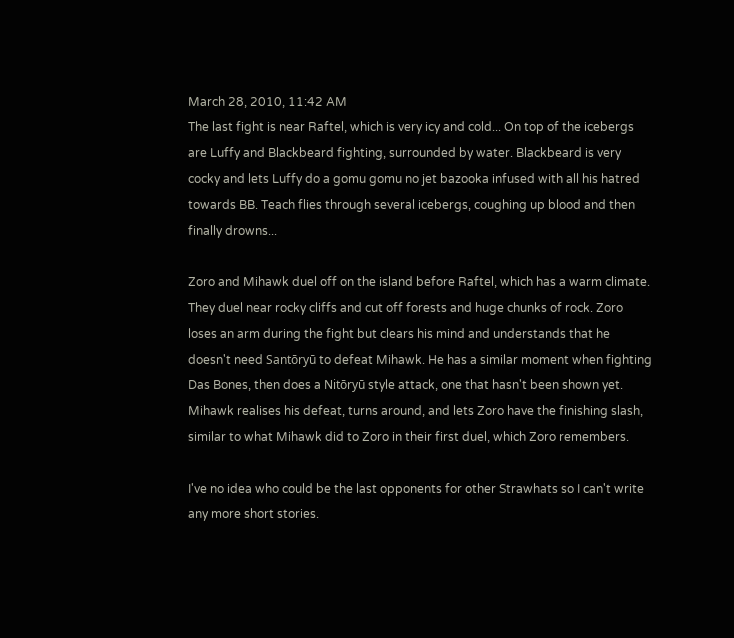March 28, 2010, 11:42 AM
The last fight is near Raftel, which is very icy and cold... On top of the icebergs are Luffy and Blackbeard fighting, surrounded by water. Blackbeard is very cocky and lets Luffy do a gomu gomu no jet bazooka infused with all his hatred towards BB. Teach flies through several icebergs, coughing up blood and then finally drowns...

Zoro and Mihawk duel off on the island before Raftel, which has a warm climate. They duel near rocky cliffs and cut off forests and huge chunks of rock. Zoro loses an arm during the fight but clears his mind and understands that he doesn't need Santōryū to defeat Mihawk. He has a similar moment when fighting Das Bones, then does a Nitōryū style attack, one that hasn't been shown yet. Mihawk realises his defeat, turns around, and lets Zoro have the finishing slash, similar to what Mihawk did to Zoro in their first duel, which Zoro remembers.

I've no idea who could be the last opponents for other Strawhats so I can't write any more short stories.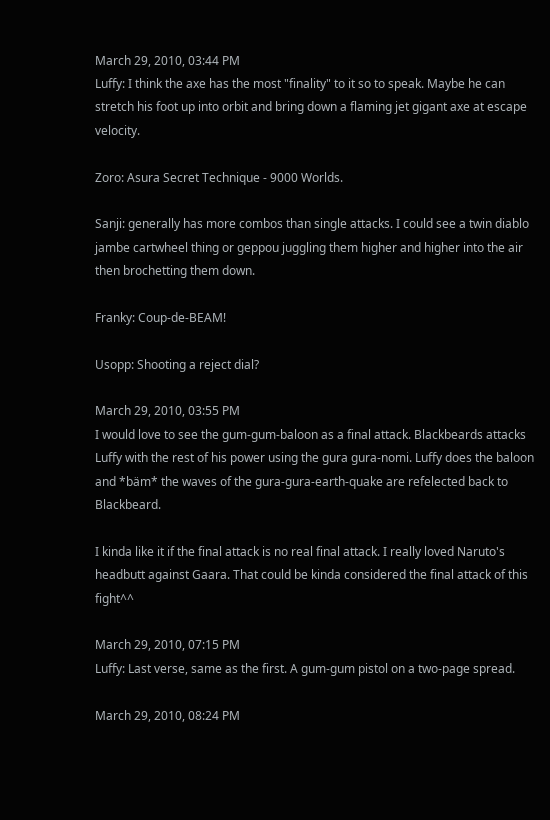March 29, 2010, 03:44 PM
Luffy: I think the axe has the most "finality" to it so to speak. Maybe he can stretch his foot up into orbit and bring down a flaming jet gigant axe at escape velocity.

Zoro: Asura Secret Technique - 9000 Worlds.

Sanji: generally has more combos than single attacks. I could see a twin diablo jambe cartwheel thing or geppou juggling them higher and higher into the air then brochetting them down.

Franky: Coup-de-BEAM!

Usopp: Shooting a reject dial?

March 29, 2010, 03:55 PM
I would love to see the gum-gum-baloon as a final attack. Blackbeards attacks Luffy with the rest of his power using the gura gura-nomi. Luffy does the baloon and *bäm* the waves of the gura-gura-earth-quake are refelected back to Blackbeard.

I kinda like it if the final attack is no real final attack. I really loved Naruto's headbutt against Gaara. That could be kinda considered the final attack of this fight^^

March 29, 2010, 07:15 PM
Luffy: Last verse, same as the first. A gum-gum pistol on a two-page spread.

March 29, 2010, 08:24 PM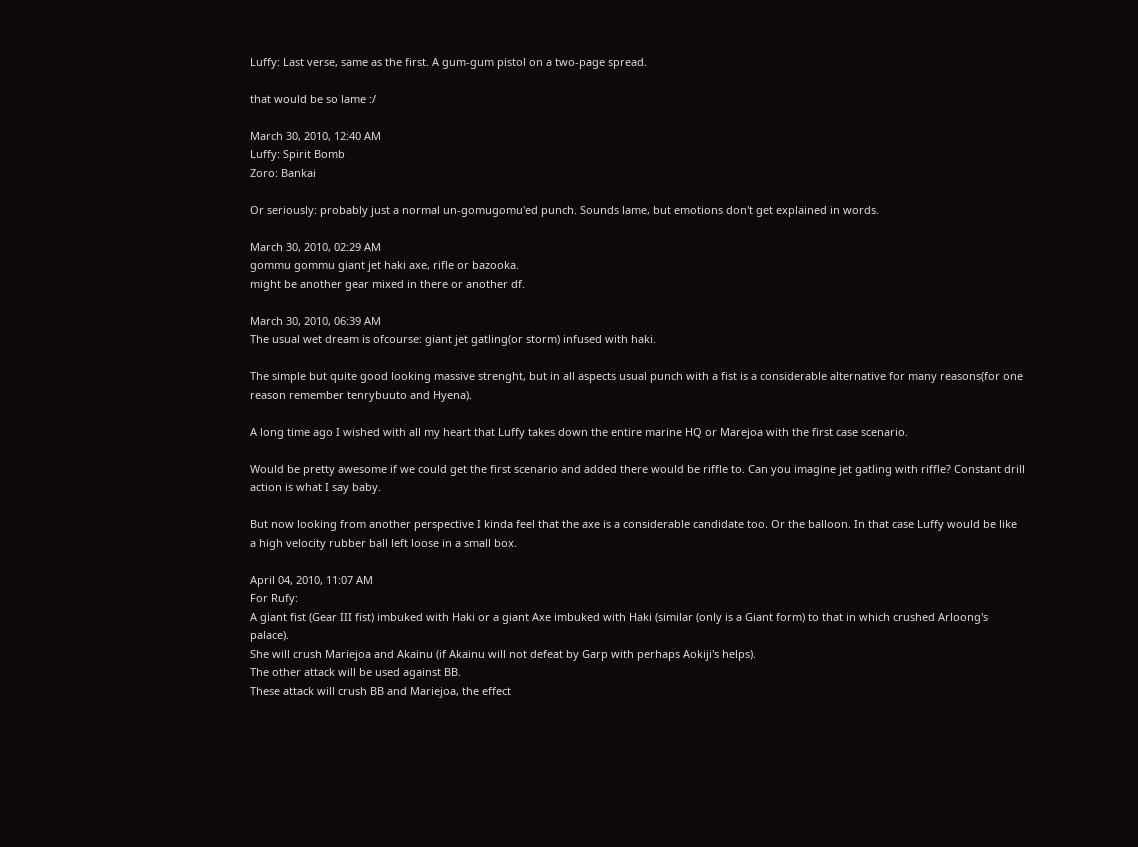Luffy: Last verse, same as the first. A gum-gum pistol on a two-page spread.

that would be so lame :/

March 30, 2010, 12:40 AM
Luffy: Spirit Bomb
Zoro: Bankai

Or seriously: probably just a normal un-gomugomu'ed punch. Sounds lame, but emotions don't get explained in words.

March 30, 2010, 02:29 AM
gommu gommu giant jet haki axe, rifle or bazooka.
might be another gear mixed in there or another df.

March 30, 2010, 06:39 AM
The usual wet dream is ofcourse: giant jet gatling(or storm) infused with haki.

The simple but quite good looking massive strenght, but in all aspects usual punch with a fist is a considerable alternative for many reasons(for one reason remember tenrybuuto and Hyena).

A long time ago I wished with all my heart that Luffy takes down the entire marine HQ or Marejoa with the first case scenario.

Would be pretty awesome if we could get the first scenario and added there would be riffle to. Can you imagine jet gatling with riffle? Constant drill action is what I say baby.

But now looking from another perspective I kinda feel that the axe is a considerable candidate too. Or the balloon. In that case Luffy would be like a high velocity rubber ball left loose in a small box.

April 04, 2010, 11:07 AM
For Rufy:
A giant fist (Gear III fist) imbuked with Haki or a giant Axe imbuked with Haki (similar (only is a Giant form) to that in which crushed Arloong's palace).
She will crush Mariejoa and Akainu (if Akainu will not defeat by Garp with perhaps Aokiji's helps).
The other attack will be used against BB.
These attack will crush BB and Mariejoa, the effect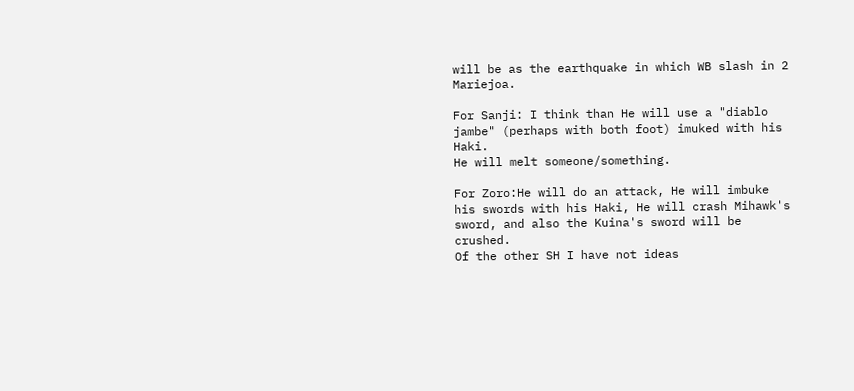will be as the earthquake in which WB slash in 2 Mariejoa.

For Sanji: I think than He will use a "diablo jambe" (perhaps with both foot) imuked with his Haki.
He will melt someone/something.

For Zoro:He will do an attack, He will imbuke his swords with his Haki, He will crash Mihawk's sword, and also the Kuina's sword will be crushed.
Of the other SH I have not ideas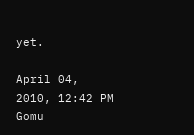yet.

April 04, 2010, 12:42 PM
Gomu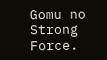Gomu no Strong Force.